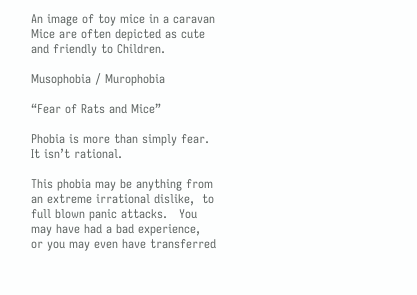An image of toy mice in a caravan
Mice are often depicted as cute and friendly to Children.

Musophobia / Murophobia

“Fear of Rats and Mice”

Phobia is more than simply fear.   It isn’t rational.

This phobia may be anything from an extreme irrational dislike,  to full blown panic attacks.   You may have had a bad experience,  or you may even have transferred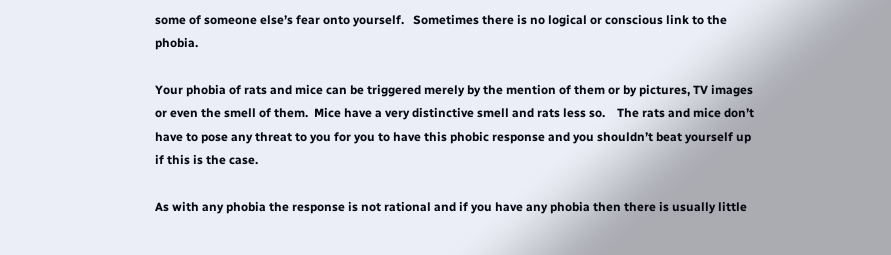some of someone else’s fear onto yourself.   Sometimes there is no logical or conscious link to the phobia.

Your phobia of rats and mice can be triggered merely by the mention of them or by pictures, TV images or even the smell of them.  Mice have a very distinctive smell and rats less so.    The rats and mice don’t have to pose any threat to you for you to have this phobic response and you shouldn’t beat yourself up if this is the case.

As with any phobia the response is not rational and if you have any phobia then there is usually little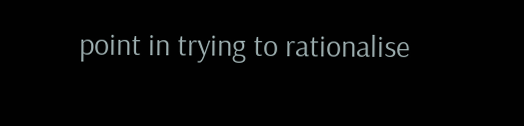point in trying to rationalise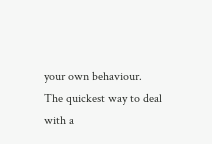your own behaviour.   The quickest way to deal with a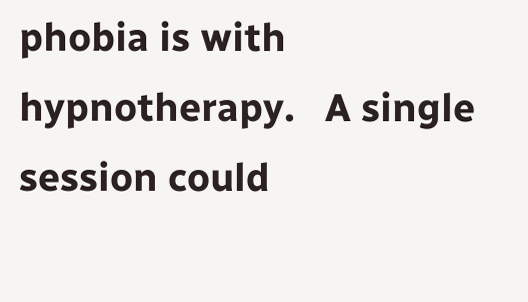phobia is with hypnotherapy.   A single session could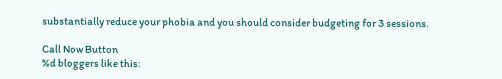substantially reduce your phobia and you should consider budgeting for 3 sessions.

Call Now Button
%d bloggers like this: